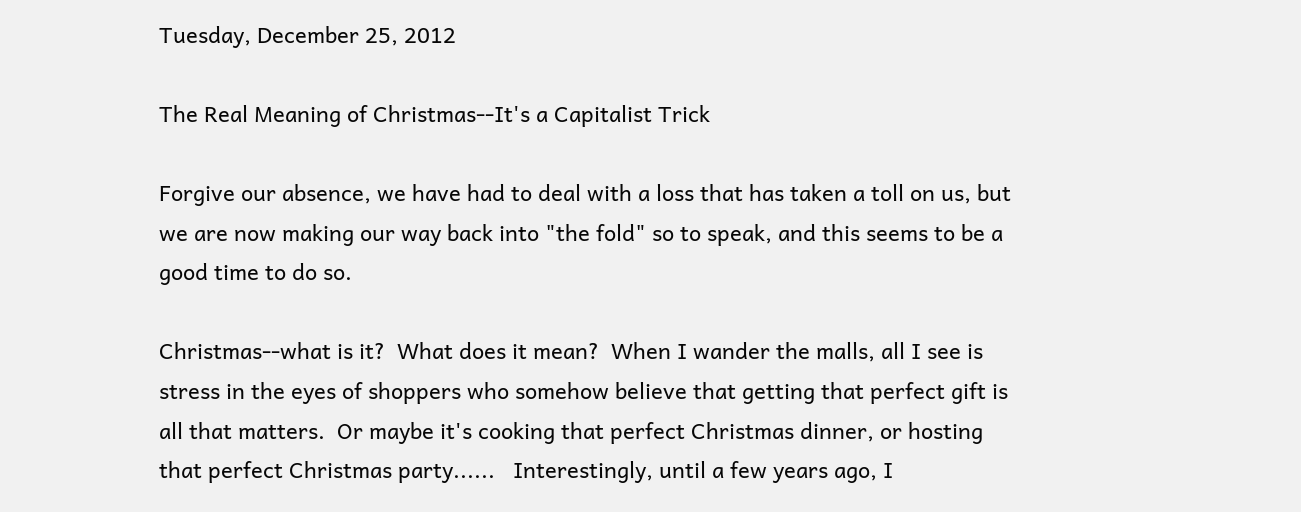Tuesday, December 25, 2012

The Real Meaning of Christmas--It's a Capitalist Trick

Forgive our absence, we have had to deal with a loss that has taken a toll on us, but we are now making our way back into "the fold" so to speak, and this seems to be a good time to do so.

Christmas--what is it?  What does it mean?  When I wander the malls, all I see is stress in the eyes of shoppers who somehow believe that getting that perfect gift is all that matters.  Or maybe it's cooking that perfect Christmas dinner, or hosting that perfect Christmas party......   Interestingly, until a few years ago, I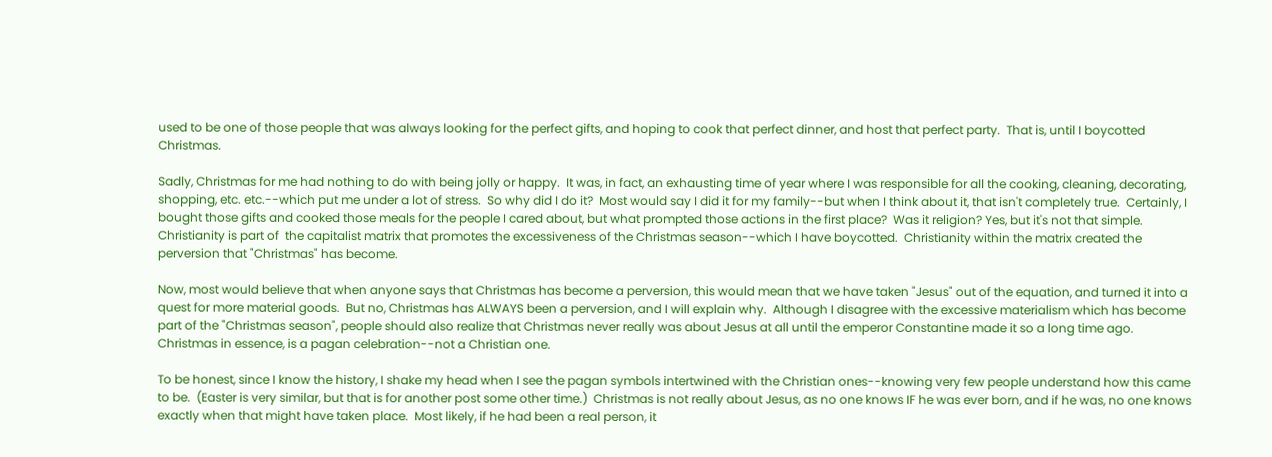used to be one of those people that was always looking for the perfect gifts, and hoping to cook that perfect dinner, and host that perfect party.  That is, until I boycotted Christmas.

Sadly, Christmas for me had nothing to do with being jolly or happy.  It was, in fact, an exhausting time of year where I was responsible for all the cooking, cleaning, decorating, shopping, etc. etc.--which put me under a lot of stress.  So why did I do it?  Most would say I did it for my family--but when I think about it, that isn't completely true.  Certainly, I bought those gifts and cooked those meals for the people I cared about, but what prompted those actions in the first place?  Was it religion? Yes, but it's not that simple.  Christianity is part of  the capitalist matrix that promotes the excessiveness of the Christmas season--which I have boycotted.  Christianity within the matrix created the perversion that "Christmas" has become.

Now, most would believe that when anyone says that Christmas has become a perversion, this would mean that we have taken "Jesus" out of the equation, and turned it into a quest for more material goods.  But no, Christmas has ALWAYS been a perversion, and I will explain why.  Although I disagree with the excessive materialism which has become part of the "Christmas season", people should also realize that Christmas never really was about Jesus at all until the emperor Constantine made it so a long time ago.  Christmas in essence, is a pagan celebration--not a Christian one.

To be honest, since I know the history, I shake my head when I see the pagan symbols intertwined with the Christian ones--knowing very few people understand how this came to be.  (Easter is very similar, but that is for another post some other time.)  Christmas is not really about Jesus, as no one knows IF he was ever born, and if he was, no one knows exactly when that might have taken place.  Most likely, if he had been a real person, it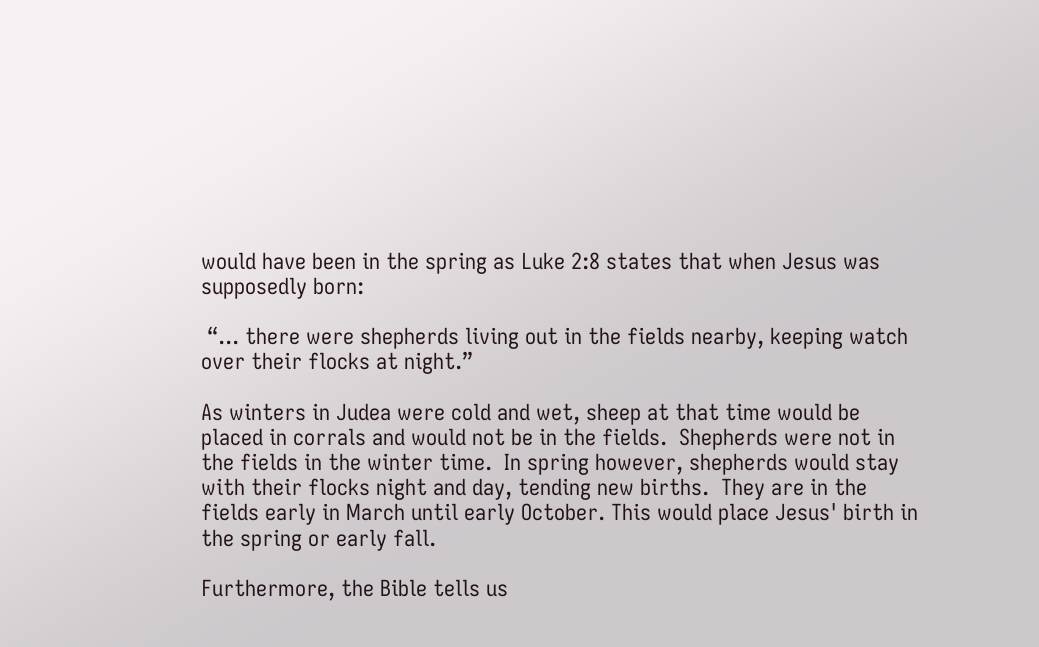would have been in the spring as Luke 2:8 states that when Jesus was supposedly born:

 “... there were shepherds living out in the fields nearby, keeping watch over their flocks at night.”

As winters in Judea were cold and wet, sheep at that time would be placed in corrals and would not be in the fields.  Shepherds were not in the fields in the winter time.  In spring however, shepherds would stay with their flocks night and day, tending new births.  They are in the fields early in March until early October. This would place Jesus' birth in the spring or early fall.

Furthermore, the Bible tells us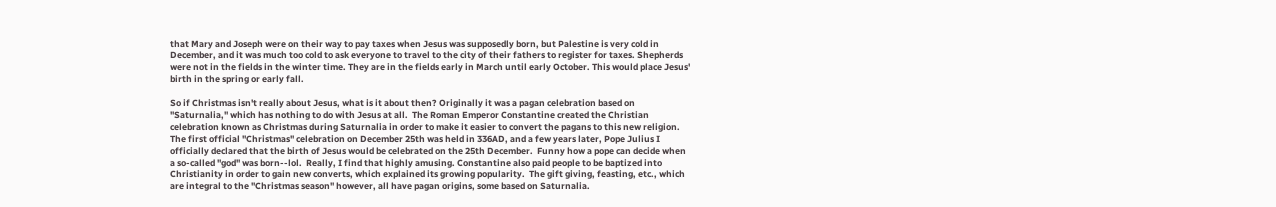that Mary and Joseph were on their way to pay taxes when Jesus was supposedly born, but Palestine is very cold in December, and it was much too cold to ask everyone to travel to the city of their fathers to register for taxes. Shepherds were not in the fields in the winter time. They are in the fields early in March until early October. This would place Jesus' birth in the spring or early fall.

So if Christmas isn't really about Jesus, what is it about then? Originally it was a pagan celebration based on "Saturnalia," which has nothing to do with Jesus at all.  The Roman Emperor Constantine created the Christian celebration known as Christmas during Saturnalia in order to make it easier to convert the pagans to this new religion. The first official "Christmas" celebration on December 25th was held in 336AD, and a few years later, Pope Julius I officially declared that the birth of Jesus would be celebrated on the 25th December.  Funny how a pope can decide when a so-called "god" was born--lol.  Really, I find that highly amusing. Constantine also paid people to be baptized into Christianity in order to gain new converts, which explained its growing popularity.  The gift giving, feasting, etc., which are integral to the "Christmas season" however, all have pagan origins, some based on Saturnalia.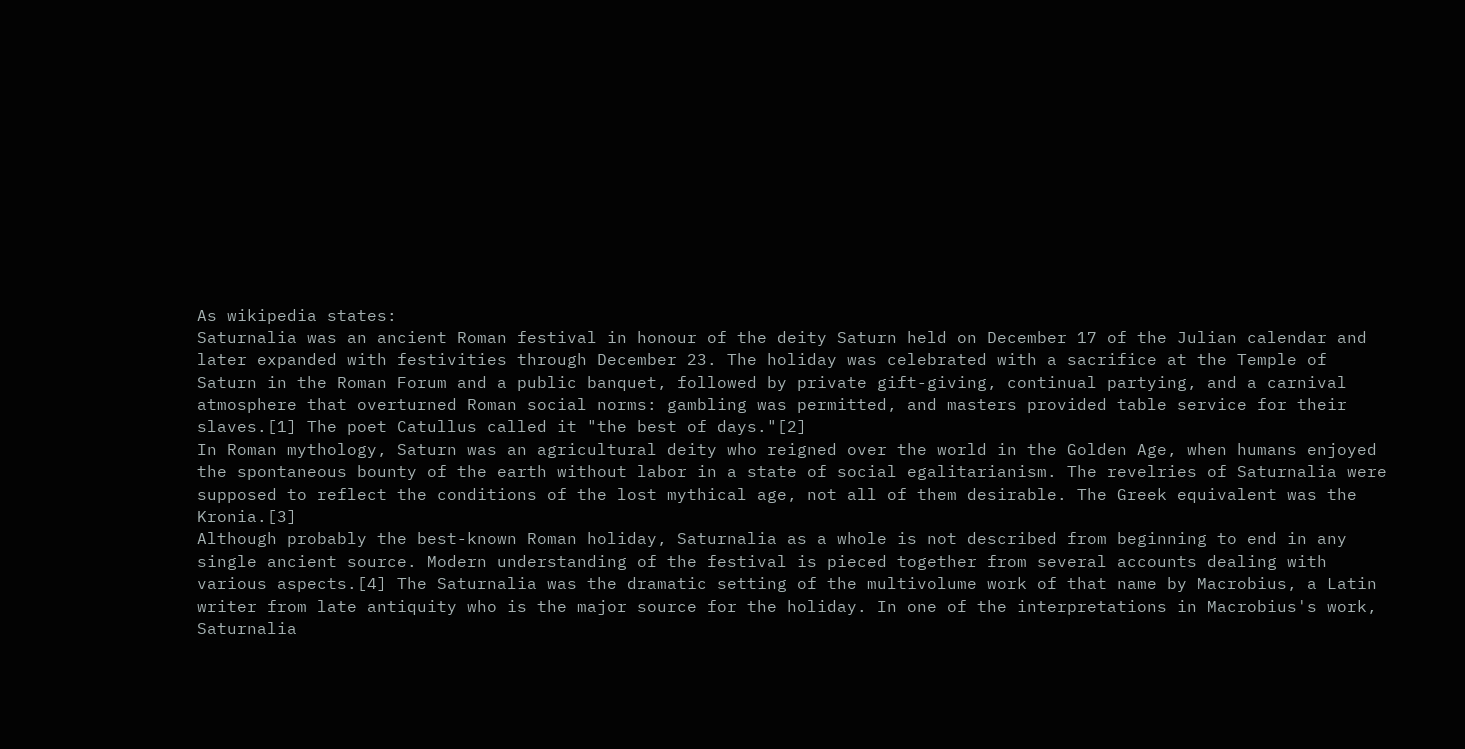As wikipedia states:
Saturnalia was an ancient Roman festival in honour of the deity Saturn held on December 17 of the Julian calendar and later expanded with festivities through December 23. The holiday was celebrated with a sacrifice at the Temple of Saturn in the Roman Forum and a public banquet, followed by private gift-giving, continual partying, and a carnival atmosphere that overturned Roman social norms: gambling was permitted, and masters provided table service for their slaves.[1] The poet Catullus called it "the best of days."[2]
In Roman mythology, Saturn was an agricultural deity who reigned over the world in the Golden Age, when humans enjoyed the spontaneous bounty of the earth without labor in a state of social egalitarianism. The revelries of Saturnalia were supposed to reflect the conditions of the lost mythical age, not all of them desirable. The Greek equivalent was the Kronia.[3]
Although probably the best-known Roman holiday, Saturnalia as a whole is not described from beginning to end in any single ancient source. Modern understanding of the festival is pieced together from several accounts dealing with various aspects.[4] The Saturnalia was the dramatic setting of the multivolume work of that name by Macrobius, a Latin writer from late antiquity who is the major source for the holiday. In one of the interpretations in Macrobius's work, Saturnalia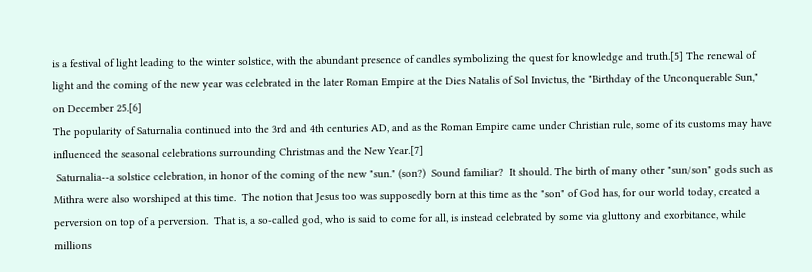is a festival of light leading to the winter solstice, with the abundant presence of candles symbolizing the quest for knowledge and truth.[5] The renewal of light and the coming of the new year was celebrated in the later Roman Empire at the Dies Natalis of Sol Invictus, the "Birthday of the Unconquerable Sun," on December 25.[6]
The popularity of Saturnalia continued into the 3rd and 4th centuries AD, and as the Roman Empire came under Christian rule, some of its customs may have influenced the seasonal celebrations surrounding Christmas and the New Year.[7]
 Saturnalia--a solstice celebration, in honor of the coming of the new "sun." (son?)  Sound familiar?  It should. The birth of many other "sun/son" gods such as Mithra were also worshiped at this time.  The notion that Jesus too was supposedly born at this time as the "son" of God has, for our world today, created a perversion on top of a perversion.  That is, a so-called god, who is said to come for all, is instead celebrated by some via gluttony and exorbitance, while millions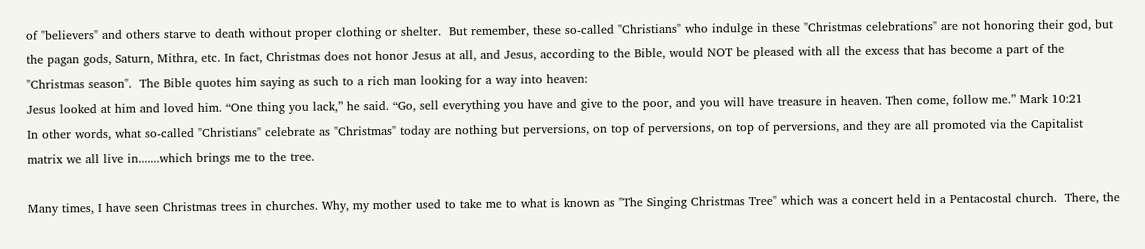of "believers" and others starve to death without proper clothing or shelter.  But remember, these so-called "Christians" who indulge in these "Christmas celebrations" are not honoring their god, but the pagan gods, Saturn, Mithra, etc. In fact, Christmas does not honor Jesus at all, and Jesus, according to the Bible, would NOT be pleased with all the excess that has become a part of the "Christmas season".  The Bible quotes him saying as such to a rich man looking for a way into heaven:
Jesus looked at him and loved him. “One thing you lack,” he said. “Go, sell everything you have and give to the poor, and you will have treasure in heaven. Then come, follow me.” Mark 10:21
In other words, what so-called "Christians" celebrate as "Christmas" today are nothing but perversions, on top of perversions, on top of perversions, and they are all promoted via the Capitalist matrix we all live in.......which brings me to the tree.

Many times, I have seen Christmas trees in churches. Why, my mother used to take me to what is known as "The Singing Christmas Tree" which was a concert held in a Pentacostal church.  There, the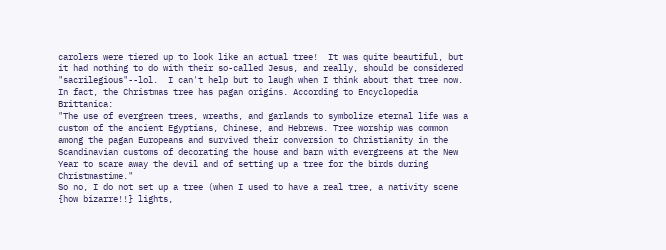carolers were tiered up to look like an actual tree!  It was quite beautiful, but it had nothing to do with their so-called Jesus, and really, should be considered "sacrilegious"--lol.  I can't help but to laugh when I think about that tree now. In fact, the Christmas tree has pagan origins. According to Encyclopedia Brittanica:
"The use of evergreen trees, wreaths, and garlands to symbolize eternal life was a custom of the ancient Egyptians, Chinese, and Hebrews. Tree worship was common among the pagan Europeans and survived their conversion to Christianity in the Scandinavian customs of decorating the house and barn with evergreens at the New Year to scare away the devil and of setting up a tree for the birds during Christmastime."
So no, I do not set up a tree (when I used to have a real tree, a nativity scene {how bizarre!!} lights,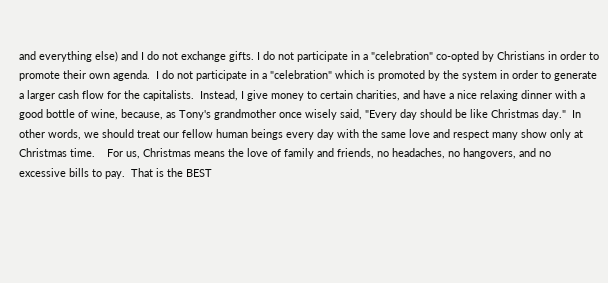and everything else) and I do not exchange gifts. I do not participate in a "celebration" co-opted by Christians in order to promote their own agenda.  I do not participate in a "celebration" which is promoted by the system in order to generate a larger cash flow for the capitalists.  Instead, I give money to certain charities, and have a nice relaxing dinner with a good bottle of wine, because, as Tony's grandmother once wisely said, "Every day should be like Christmas day."  In other words, we should treat our fellow human beings every day with the same love and respect many show only at Christmas time.    For us, Christmas means the love of family and friends, no headaches, no hangovers, and no excessive bills to pay.  That is the BEST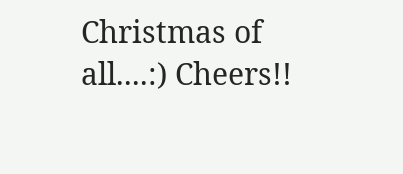Christmas of all....:) Cheers!!